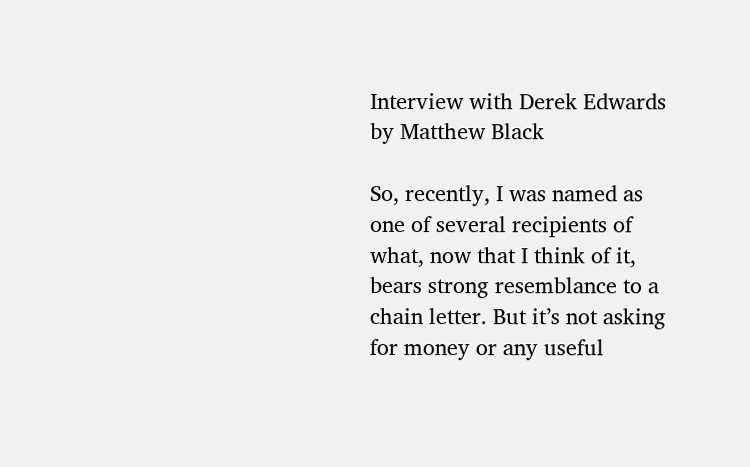Interview with Derek Edwards by Matthew Black

So, recently, I was named as one of several recipients of what, now that I think of it, bears strong resemblance to a chain letter. But it’s not asking for money or any useful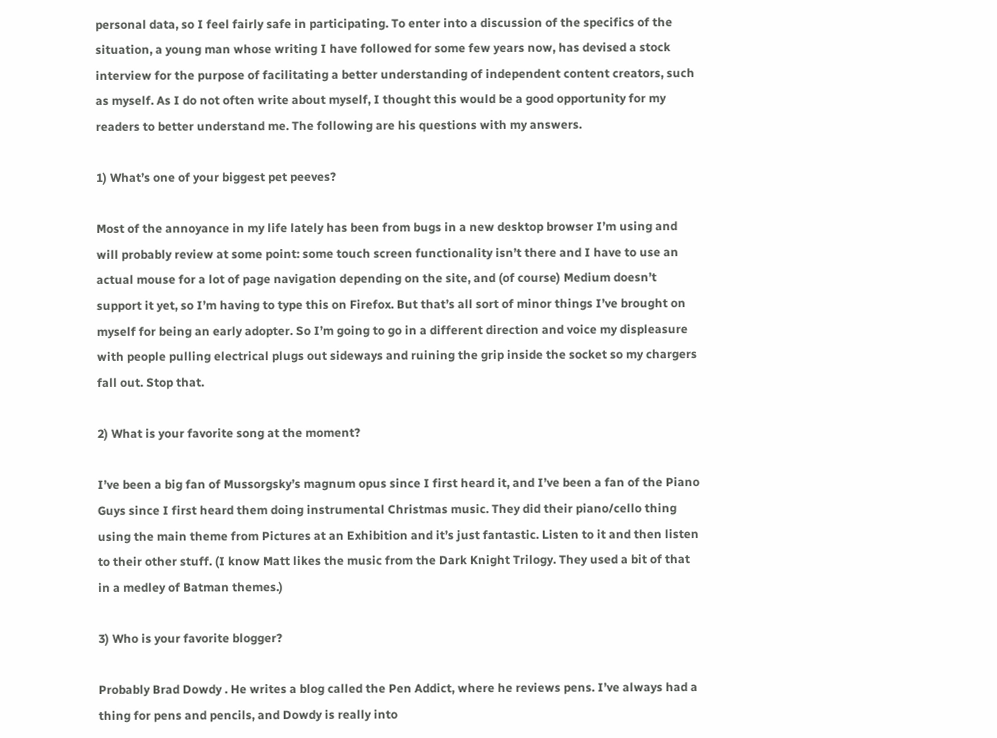personal data, so I feel fairly safe in participating. To enter into a discussion of the specifics of the situation, a young man whose writing I have followed for some few years now, has devised a stock interview for the purpose of facilitating a better understanding of independent content creators, such as myself. As I do not often write about myself, I thought this would be a good opportunity for my readers to better understand me. The following are his questions with my answers.

1) What’s one of your biggest pet peeves?

Most of the annoyance in my life lately has been from bugs in a new desktop browser I’m using and will probably review at some point: some touch screen functionality isn’t there and I have to use an actual mouse for a lot of page navigation depending on the site, and (of course) Medium doesn’t support it yet, so I’m having to type this on Firefox. But that’s all sort of minor things I’ve brought on myself for being an early adopter. So I’m going to go in a different direction and voice my displeasure with people pulling electrical plugs out sideways and ruining the grip inside the socket so my chargers fall out. Stop that.

2) What is your favorite song at the moment?

I’ve been a big fan of Mussorgsky’s magnum opus since I first heard it, and I’ve been a fan of the Piano Guys since I first heard them doing instrumental Christmas music. They did their piano/cello thing using the main theme from Pictures at an Exhibition and it’s just fantastic. Listen to it and then listen to their other stuff. (I know Matt likes the music from the Dark Knight Trilogy. They used a bit of that in a medley of Batman themes.)

3) Who is your favorite blogger?

Probably Brad Dowdy . He writes a blog called the Pen Addict, where he reviews pens. I’ve always had a thing for pens and pencils, and Dowdy is really into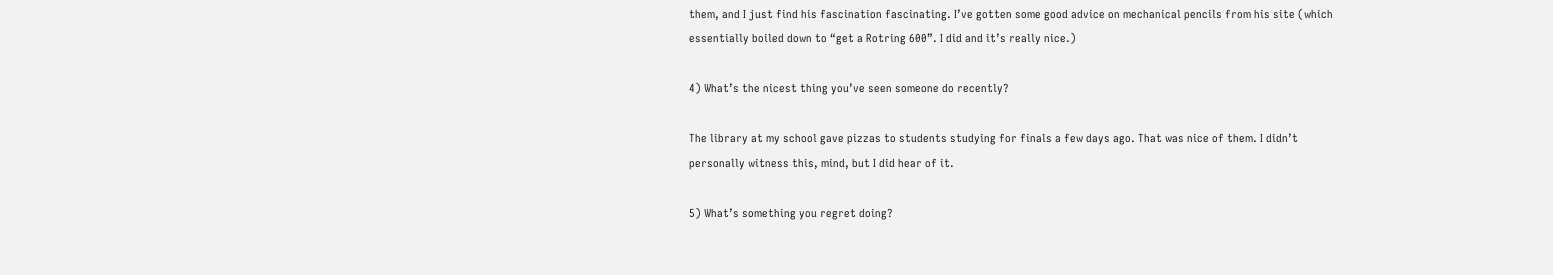them, and I just find his fascination fascinating. I’ve gotten some good advice on mechanical pencils from his site (which essentially boiled down to “get a Rotring 600”. I did and it’s really nice.)

4) What’s the nicest thing you’ve seen someone do recently?

The library at my school gave pizzas to students studying for finals a few days ago. That was nice of them. I didn’t personally witness this, mind, but I did hear of it.

5) What’s something you regret doing?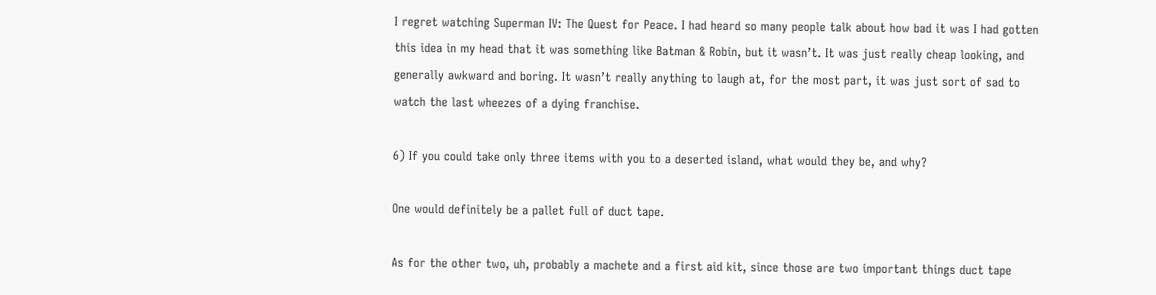I regret watching Superman IV: The Quest for Peace. I had heard so many people talk about how bad it was I had gotten this idea in my head that it was something like Batman & Robin, but it wasn’t. It was just really cheap looking, and generally awkward and boring. It wasn’t really anything to laugh at, for the most part, it was just sort of sad to watch the last wheezes of a dying franchise.

6) If you could take only three items with you to a deserted island, what would they be, and why?

One would definitely be a pallet full of duct tape.

As for the other two, uh, probably a machete and a first aid kit, since those are two important things duct tape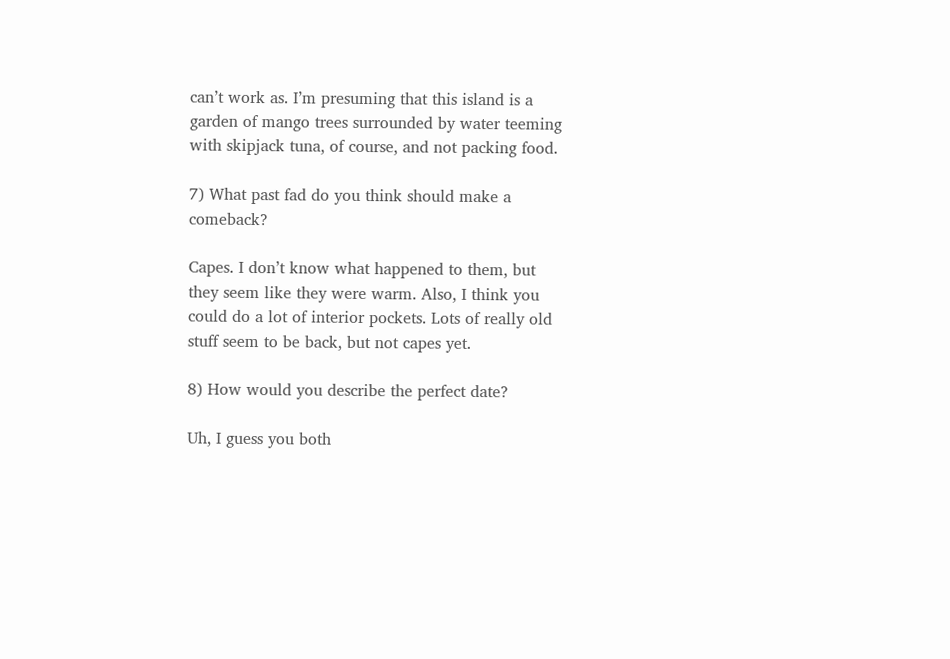can’t work as. I’m presuming that this island is a garden of mango trees surrounded by water teeming with skipjack tuna, of course, and not packing food.

7) What past fad do you think should make a comeback?

Capes. I don’t know what happened to them, but they seem like they were warm. Also, I think you could do a lot of interior pockets. Lots of really old stuff seem to be back, but not capes yet.

8) How would you describe the perfect date?

Uh, I guess you both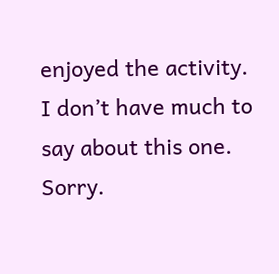enjoyed the activity. I don’t have much to say about this one. Sorry.